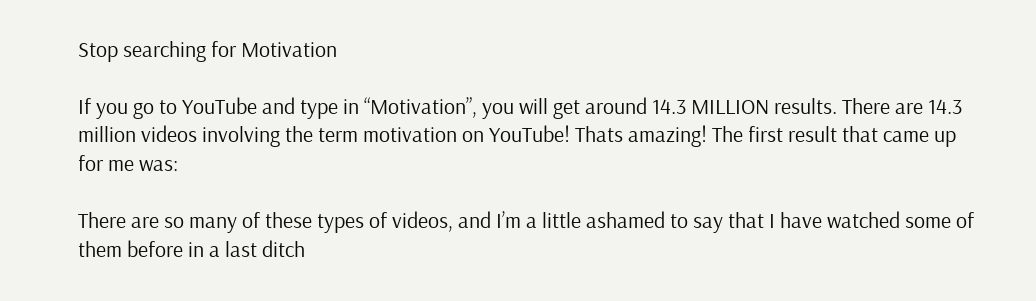Stop searching for Motivation

If you go to YouTube and type in “Motivation”, you will get around 14.3 MILLION results. There are 14.3 million videos involving the term motivation on YouTube! Thats amazing! The first result that came up for me was:

There are so many of these types of videos, and I’m a little ashamed to say that I have watched some of them before in a last ditch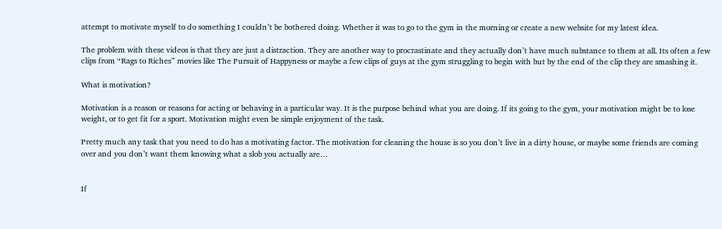attempt to motivate myself to do something I couldn’t be bothered doing. Whether it was to go to the gym in the morning or create a new website for my latest idea.

The problem with these videos is that they are just a distraction. They are another way to procrastinate and they actually don’t have much substance to them at all. Its often a few clips from “Rags to Riches” movies like The Pursuit of Happyness or maybe a few clips of guys at the gym struggling to begin with but by the end of the clip they are smashing it.

What is motivation?

Motivation is a reason or reasons for acting or behaving in a particular way. It is the purpose behind what you are doing. If its going to the gym, your motivation might be to lose weight, or to get fit for a sport. Motivation might even be simple enjoyment of the task.

Pretty much any task that you need to do has a motivating factor. The motivation for cleaning the house is so you don’t live in a dirty house, or maybe some friends are coming over and you don’t want them knowing what a slob you actually are…


If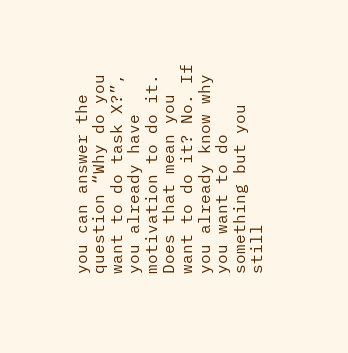you can answer the question “Why do you want to do task X?”, you already have motivation to do it. Does that mean you want to do it? No. If you already know why you want to do something but you still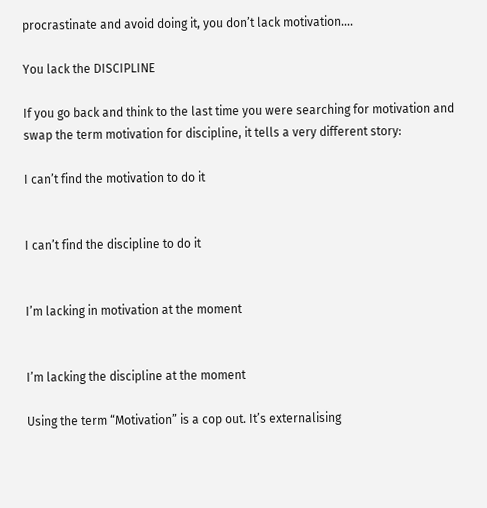procrastinate and avoid doing it, you don’t lack motivation….

You lack the DISCIPLINE

If you go back and think to the last time you were searching for motivation and swap the term motivation for discipline, it tells a very different story:

I can’t find the motivation to do it


I can’t find the discipline to do it


I’m lacking in motivation at the moment


I’m lacking the discipline at the moment

Using the term “Motivation” is a cop out. It’s externalising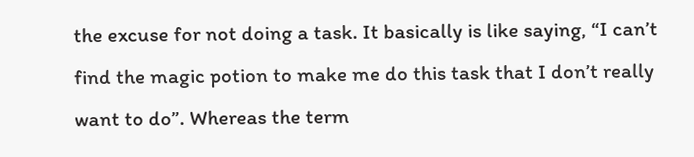the excuse for not doing a task. It basically is like saying, “I can’t find the magic potion to make me do this task that I don’t really want to do”. Whereas the term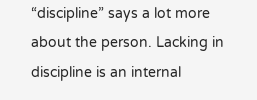“discipline” says a lot more about the person. Lacking in discipline is an internal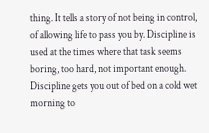thing. It tells a story of not being in control, of allowing life to pass you by. Discipline is used at the times where that task seems boring, too hard, not important enough. Discipline gets you out of bed on a cold wet morning to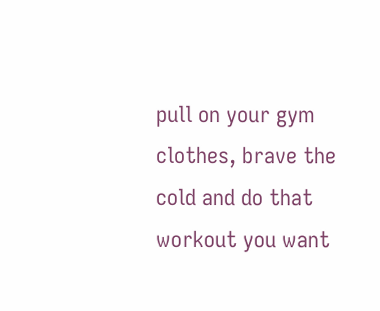pull on your gym clothes, brave the cold and do that workout you want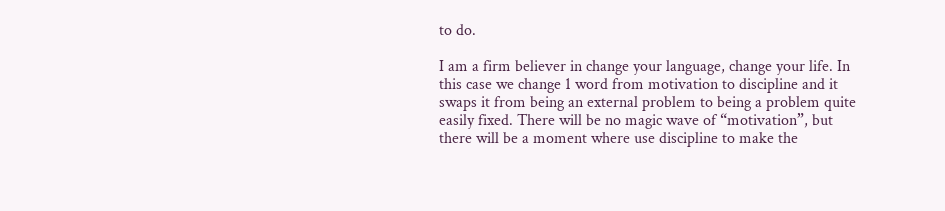to do.

I am a firm believer in change your language, change your life. In this case we change 1 word from motivation to discipline and it swaps it from being an external problem to being a problem quite easily fixed. There will be no magic wave of “motivation”, but there will be a moment where use discipline to make the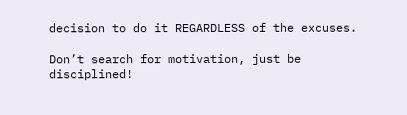decision to do it REGARDLESS of the excuses.

Don’t search for motivation, just be disciplined!